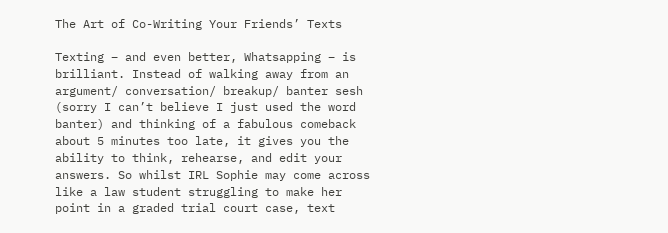The Art of Co-Writing Your Friends’ Texts

Texting – and even better, Whatsapping – is brilliant. Instead of walking away from an argument/ conversation/ breakup/ banter sesh (sorry I can’t believe I just used the word banter) and thinking of a fabulous comeback about 5 minutes too late, it gives you the ability to think, rehearse, and edit your answers. So whilst IRL Sophie may come across like a law student struggling to make her point in a graded trial court case, text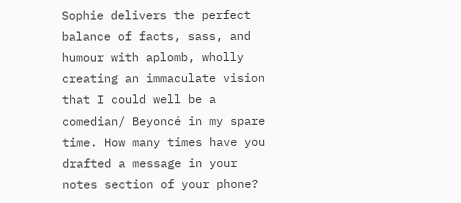Sophie delivers the perfect balance of facts, sass, and humour with aplomb, wholly creating an immaculate vision that I could well be a comedian/ Beyoncé in my spare time. How many times have you drafted a message in your notes section of your phone?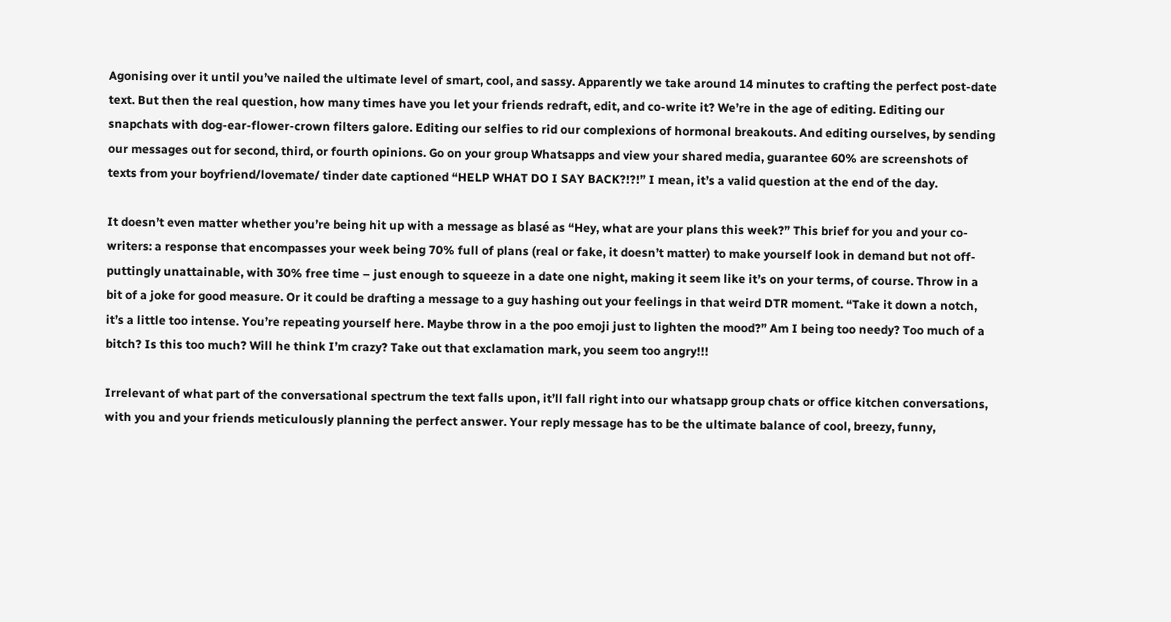Agonising over it until you’ve nailed the ultimate level of smart, cool, and sassy. Apparently we take around 14 minutes to crafting the perfect post-date text. But then the real question, how many times have you let your friends redraft, edit, and co-write it? We’re in the age of editing. Editing our snapchats with dog-ear-flower-crown filters galore. Editing our selfies to rid our complexions of hormonal breakouts. And editing ourselves, by sending our messages out for second, third, or fourth opinions. Go on your group Whatsapps and view your shared media, guarantee 60% are screenshots of texts from your boyfriend/lovemate/ tinder date captioned “HELP WHAT DO I SAY BACK?!?!” I mean, it’s a valid question at the end of the day.

It doesn’t even matter whether you’re being hit up with a message as blasé as “Hey, what are your plans this week?” This brief for you and your co-writers: a response that encompasses your week being 70% full of plans (real or fake, it doesn’t matter) to make yourself look in demand but not off-puttingly unattainable, with 30% free time – just enough to squeeze in a date one night, making it seem like it’s on your terms, of course. Throw in a bit of a joke for good measure. Or it could be drafting a message to a guy hashing out your feelings in that weird DTR moment. “Take it down a notch, it’s a little too intense. You’re repeating yourself here. Maybe throw in a the poo emoji just to lighten the mood?” Am I being too needy? Too much of a bitch? Is this too much? Will he think I’m crazy? Take out that exclamation mark, you seem too angry!!!

Irrelevant of what part of the conversational spectrum the text falls upon, it’ll fall right into our whatsapp group chats or office kitchen conversations, with you and your friends meticulously planning the perfect answer. Your reply message has to be the ultimate balance of cool, breezy, funny,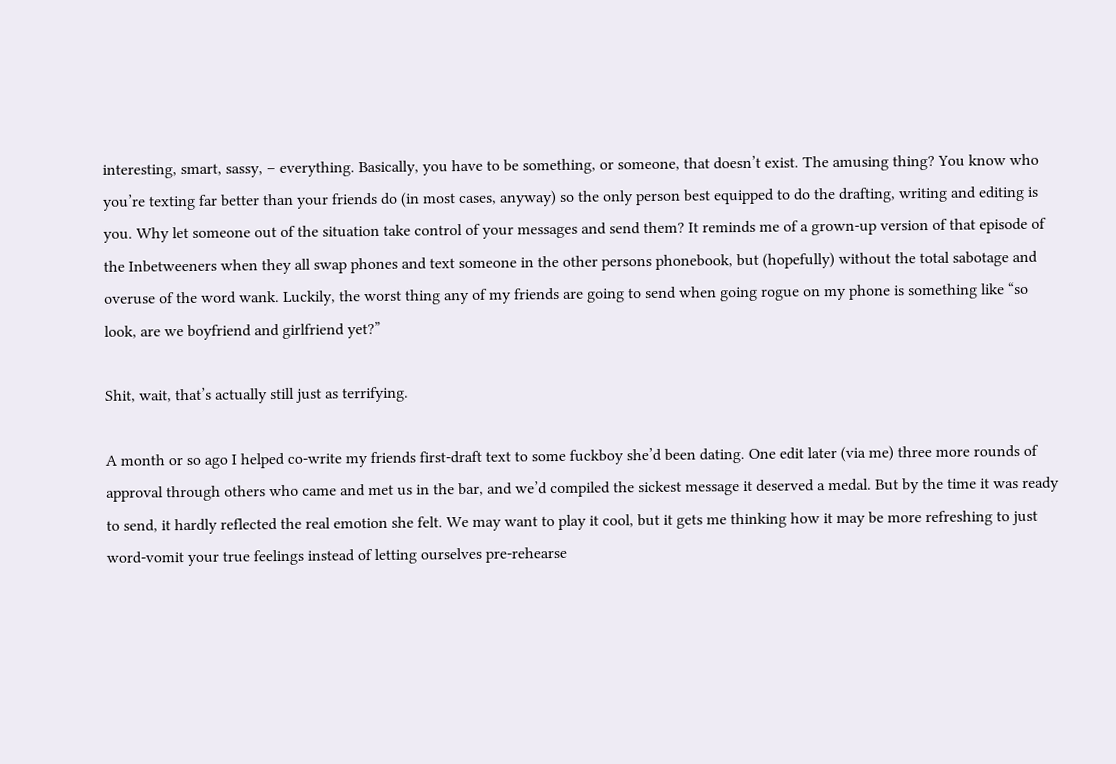interesting, smart, sassy, – everything. Basically, you have to be something, or someone, that doesn’t exist. The amusing thing? You know who you’re texting far better than your friends do (in most cases, anyway) so the only person best equipped to do the drafting, writing and editing is you. Why let someone out of the situation take control of your messages and send them? It reminds me of a grown-up version of that episode of the Inbetweeners when they all swap phones and text someone in the other persons phonebook, but (hopefully) without the total sabotage and overuse of the word wank. Luckily, the worst thing any of my friends are going to send when going rogue on my phone is something like “so look, are we boyfriend and girlfriend yet?”

Shit, wait, that’s actually still just as terrifying.

A month or so ago I helped co-write my friends first-draft text to some fuckboy she’d been dating. One edit later (via me) three more rounds of approval through others who came and met us in the bar, and we’d compiled the sickest message it deserved a medal. But by the time it was ready to send, it hardly reflected the real emotion she felt. We may want to play it cool, but it gets me thinking how it may be more refreshing to just word-vomit your true feelings instead of letting ourselves pre-rehearse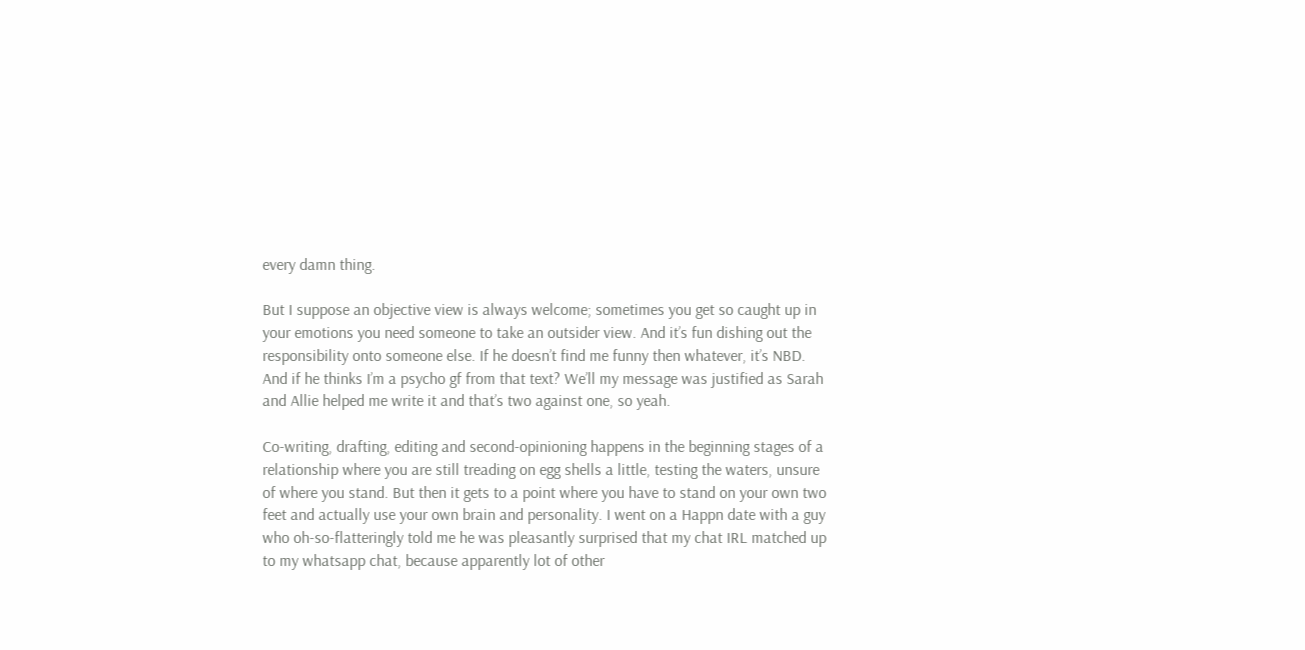every damn thing.

But I suppose an objective view is always welcome; sometimes you get so caught up in your emotions you need someone to take an outsider view. And it’s fun dishing out the responsibility onto someone else. If he doesn’t find me funny then whatever, it’s NBD. And if he thinks I’m a psycho gf from that text? We’ll my message was justified as Sarah and Allie helped me write it and that’s two against one, so yeah.

Co-writing, drafting, editing and second-opinioning happens in the beginning stages of a relationship where you are still treading on egg shells a little, testing the waters, unsure of where you stand. But then it gets to a point where you have to stand on your own two feet and actually use your own brain and personality. I went on a Happn date with a guy who oh-so-flatteringly told me he was pleasantly surprised that my chat IRL matched up to my whatsapp chat, because apparently lot of other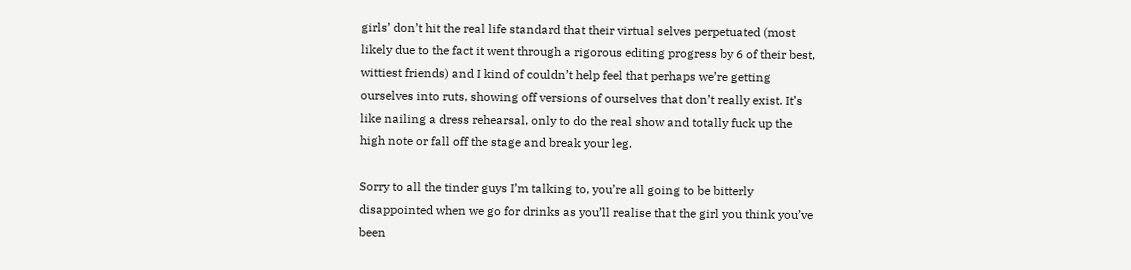girls’ don’t hit the real life standard that their virtual selves perpetuated (most likely due to the fact it went through a rigorous editing progress by 6 of their best, wittiest friends) and I kind of couldn’t help feel that perhaps we’re getting ourselves into ruts, showing off versions of ourselves that don’t really exist. It’s like nailing a dress rehearsal, only to do the real show and totally fuck up the high note or fall off the stage and break your leg.

Sorry to all the tinder guys I’m talking to, you’re all going to be bitterly disappointed when we go for drinks as you’ll realise that the girl you think you’ve been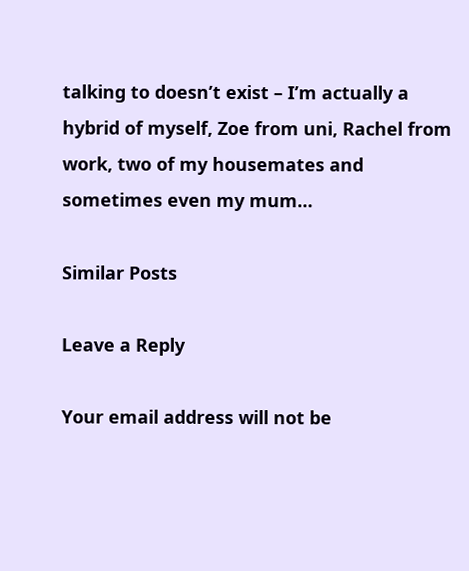talking to doesn’t exist – I’m actually a hybrid of myself, Zoe from uni, Rachel from work, two of my housemates and sometimes even my mum…

Similar Posts

Leave a Reply

Your email address will not be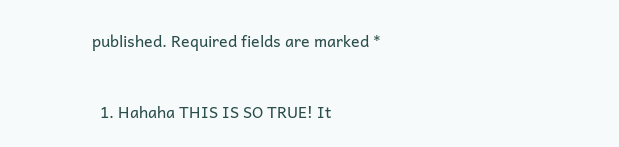published. Required fields are marked *


  1. Hahaha THIS IS SO TRUE! It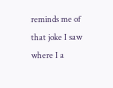reminds me of that joke I saw where I a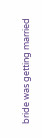bride was getting married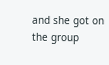and she got on the group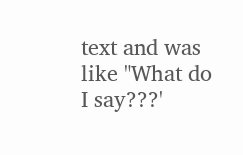text and was like "What do I say???'